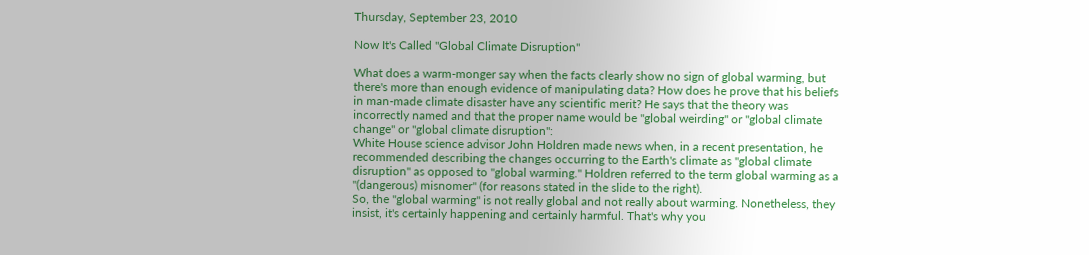Thursday, September 23, 2010

Now It's Called "Global Climate Disruption"

What does a warm-monger say when the facts clearly show no sign of global warming, but there's more than enough evidence of manipulating data? How does he prove that his beliefs in man-made climate disaster have any scientific merit? He says that the theory was incorrectly named and that the proper name would be "global weirding" or "global climate change" or "global climate disruption":
White House science advisor John Holdren made news when, in a recent presentation, he recommended describing the changes occurring to the Earth's climate as "global climate disruption" as opposed to "global warming." Holdren referred to the term global warming as a "(dangerous) misnomer" (for reasons stated in the slide to the right).
So, the "global warming" is not really global and not really about warming. Nonetheless, they insist, it's certainly happening and certainly harmful. That's why you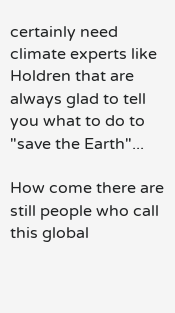certainly need climate experts like Holdren that are always glad to tell you what to do to "save the Earth"...

How come there are still people who call this global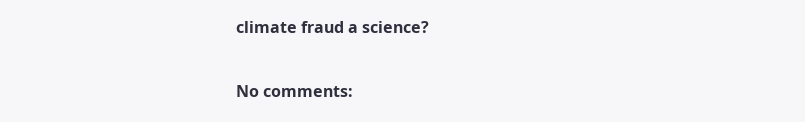climate fraud a science?

No comments: